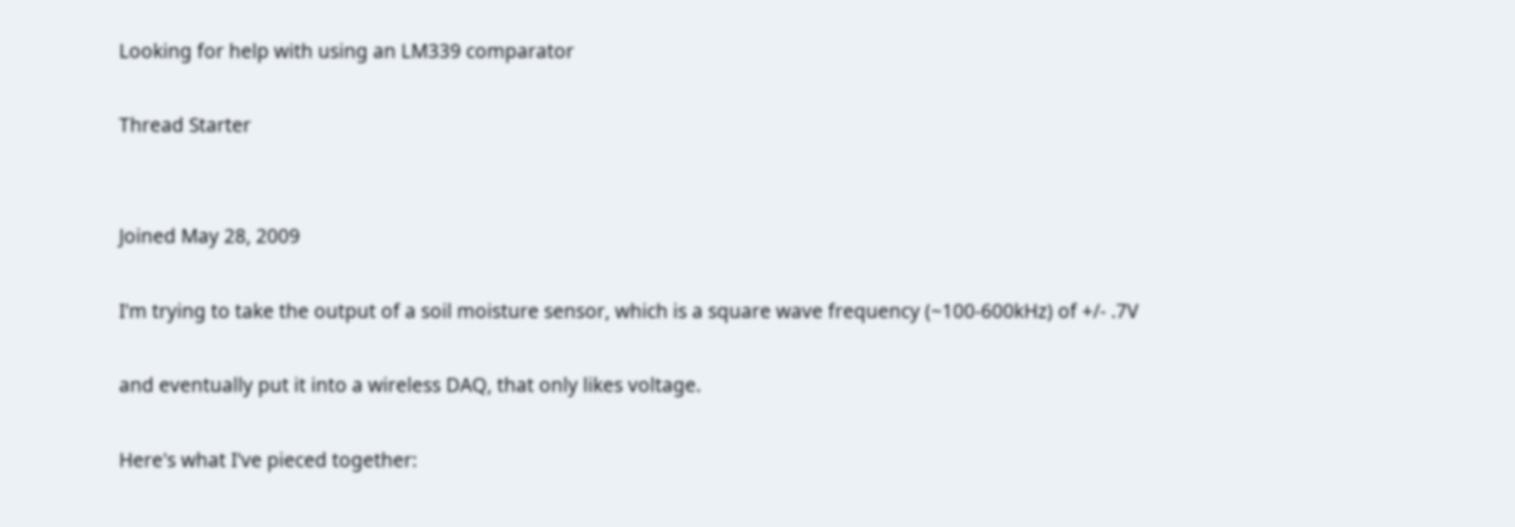Looking for help with using an LM339 comparator

Thread Starter


Joined May 28, 2009

I'm trying to take the output of a soil moisture sensor, which is a square wave frequency (~100-600kHz) of +/- .7V

and eventually put it into a wireless DAQ, that only likes voltage.

Here's what I've pieced together: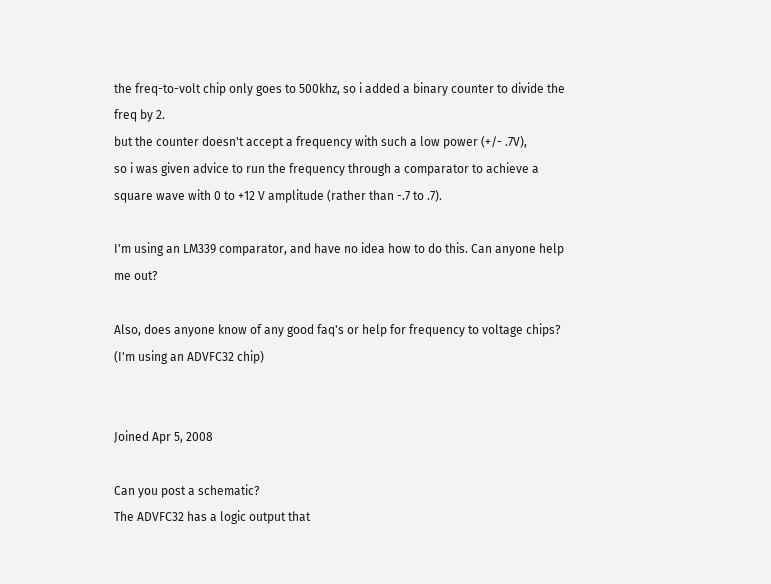the freq-to-volt chip only goes to 500khz, so i added a binary counter to divide the freq by 2.
but the counter doesn't accept a frequency with such a low power (+/- .7V),
so i was given advice to run the frequency through a comparator to achieve a square wave with 0 to +12 V amplitude (rather than -.7 to .7).

I'm using an LM339 comparator, and have no idea how to do this. Can anyone help me out?

Also, does anyone know of any good faq's or help for frequency to voltage chips? (I'm using an ADVFC32 chip)


Joined Apr 5, 2008

Can you post a schematic?
The ADVFC32 has a logic output that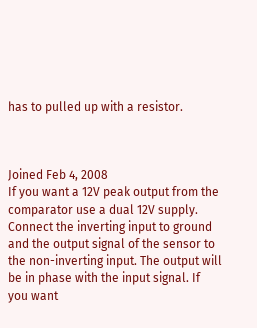has to pulled up with a resistor.



Joined Feb 4, 2008
If you want a 12V peak output from the comparator use a dual 12V supply. Connect the inverting input to ground and the output signal of the sensor to the non-inverting input. The output will be in phase with the input signal. If you want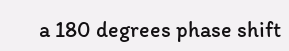a 180 degrees phase shift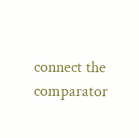connect the comparator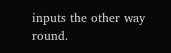inputs the other way round.